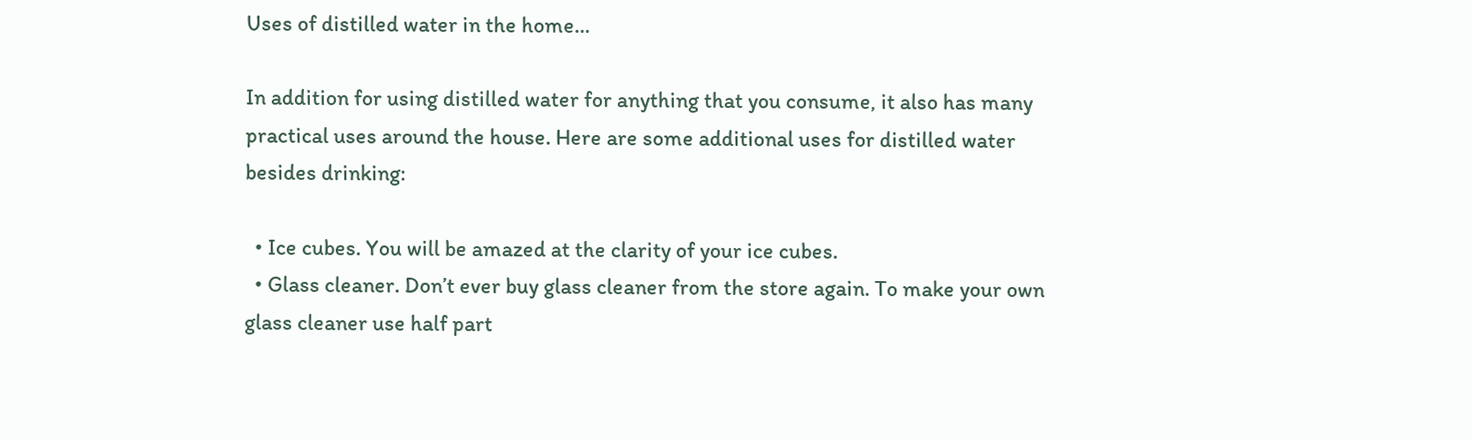Uses of distilled water in the home…

In addition for using distilled water for anything that you consume, it also has many practical uses around the house. Here are some additional uses for distilled water besides drinking:

  • Ice cubes. You will be amazed at the clarity of your ice cubes.
  • Glass cleaner. Don’t ever buy glass cleaner from the store again. To make your own glass cleaner use half part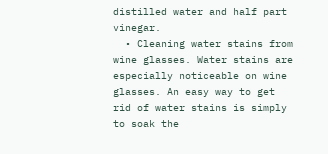distilled water and half part vinegar.
  • Cleaning water stains from wine glasses. Water stains are especially noticeable on wine glasses. An easy way to get rid of water stains is simply to soak the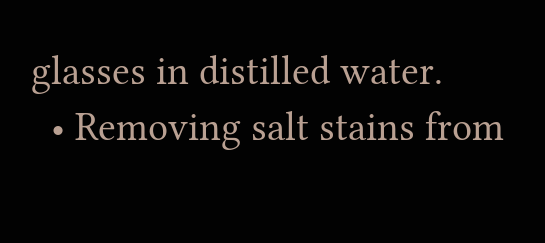glasses in distilled water.
  • Removing salt stains from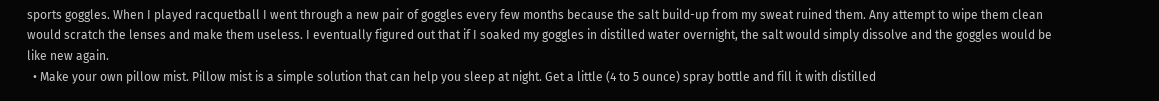sports goggles. When I played racquetball I went through a new pair of goggles every few months because the salt build-up from my sweat ruined them. Any attempt to wipe them clean would scratch the lenses and make them useless. I eventually figured out that if I soaked my goggles in distilled water overnight, the salt would simply dissolve and the goggles would be like new again.
  • Make your own pillow mist. Pillow mist is a simple solution that can help you sleep at night. Get a little (4 to 5 ounce) spray bottle and fill it with distilled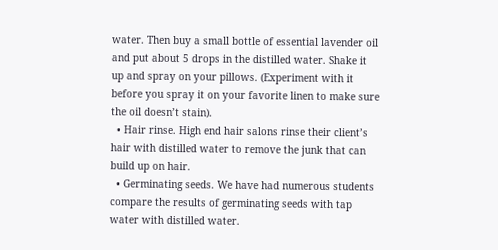water. Then buy a small bottle of essential lavender oil and put about 5 drops in the distilled water. Shake it up and spray on your pillows. (Experiment with it before you spray it on your favorite linen to make sure the oil doesn’t stain).
  • Hair rinse. High end hair salons rinse their client’s hair with distilled water to remove the junk that can build up on hair.
  • Germinating seeds. We have had numerous students compare the results of germinating seeds with tap water with distilled water.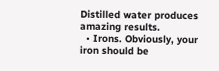Distilled water produces amazing results.
  • Irons. Obviously, your iron should be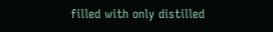filled with only distilled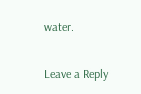water.

Leave a Reply